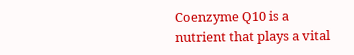Coenzyme Q10 is a nutrient that plays a vital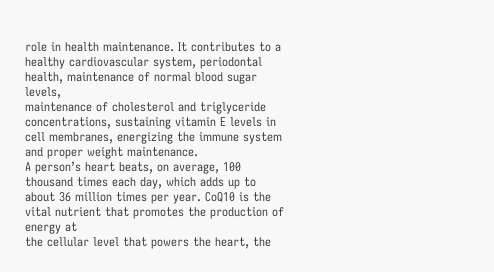role in health maintenance. It contributes to a healthy cardiovascular system, periodontal health, maintenance of normal blood sugar levels,
maintenance of cholesterol and triglyceride concentrations, sustaining vitamin E levels in cell membranes, energizing the immune system and proper weight maintenance.
A person’s heart beats, on average, 100 thousand times each day, which adds up to about 36 million times per year. CoQ10 is the vital nutrient that promotes the production of energy at
the cellular level that powers the heart, the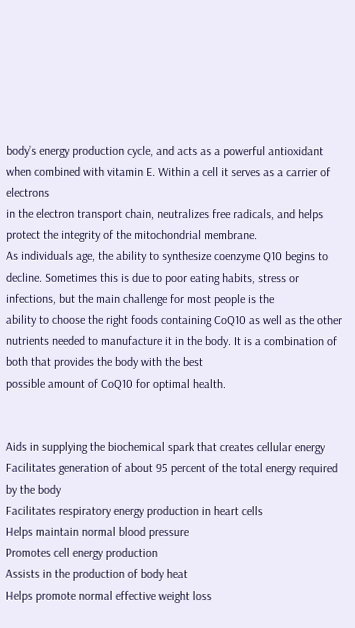body’s energy production cycle, and acts as a powerful antioxidant when combined with vitamin E. Within a cell it serves as a carrier of electrons
in the electron transport chain, neutralizes free radicals, and helps protect the integrity of the mitochondrial membrane.
As individuals age, the ability to synthesize coenzyme Q10 begins to decline. Sometimes this is due to poor eating habits, stress or infections, but the main challenge for most people is the
ability to choose the right foods containing CoQ10 as well as the other nutrients needed to manufacture it in the body. It is a combination of both that provides the body with the best
possible amount of CoQ10 for optimal health.


Aids in supplying the biochemical spark that creates cellular energy
Facilitates generation of about 95 percent of the total energy required by the body
Facilitates respiratory energy production in heart cells
Helps maintain normal blood pressure
Promotes cell energy production
Assists in the production of body heat
Helps promote normal effective weight loss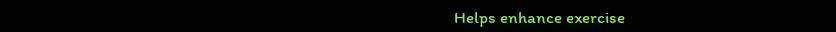Helps enhance exercise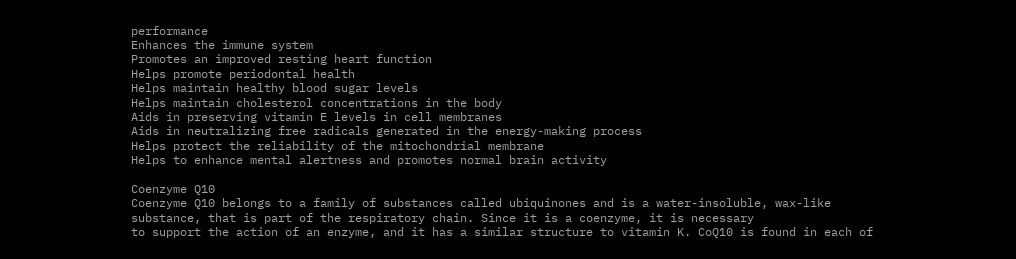performance
Enhances the immune system
Promotes an improved resting heart function
Helps promote periodontal health
Helps maintain healthy blood sugar levels
Helps maintain cholesterol concentrations in the body
Aids in preserving vitamin E levels in cell membranes
Aids in neutralizing free radicals generated in the energy-making process
Helps protect the reliability of the mitochondrial membrane
Helps to enhance mental alertness and promotes normal brain activity

Coenzyme Q10
Coenzyme Q10 belongs to a family of substances called ubiquinones and is a water-insoluble, wax-like substance, that is part of the respiratory chain. Since it is a coenzyme, it is necessary
to support the action of an enzyme, and it has a similar structure to vitamin K. CoQ10 is found in each of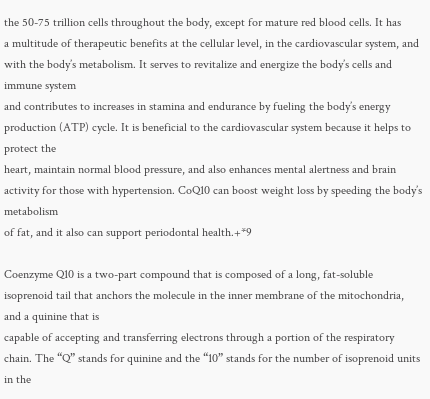the 50-75 trillion cells throughout the body, except for mature red blood cells. It has
a multitude of therapeutic benefits at the cellular level, in the cardiovascular system, and with the body’s metabolism. It serves to revitalize and energize the body’s cells and immune system
and contributes to increases in stamina and endurance by fueling the body’s energy production (ATP) cycle. It is beneficial to the cardiovascular system because it helps to protect the
heart, maintain normal blood pressure, and also enhances mental alertness and brain activity for those with hypertension. CoQ10 can boost weight loss by speeding the body’s metabolism
of fat, and it also can support periodontal health.+*9

Coenzyme Q10 is a two-part compound that is composed of a long, fat-soluble isoprenoid tail that anchors the molecule in the inner membrane of the mitochondria, and a quinine that is
capable of accepting and transferring electrons through a portion of the respiratory chain. The “Q” stands for quinine and the “10” stands for the number of isoprenoid units in the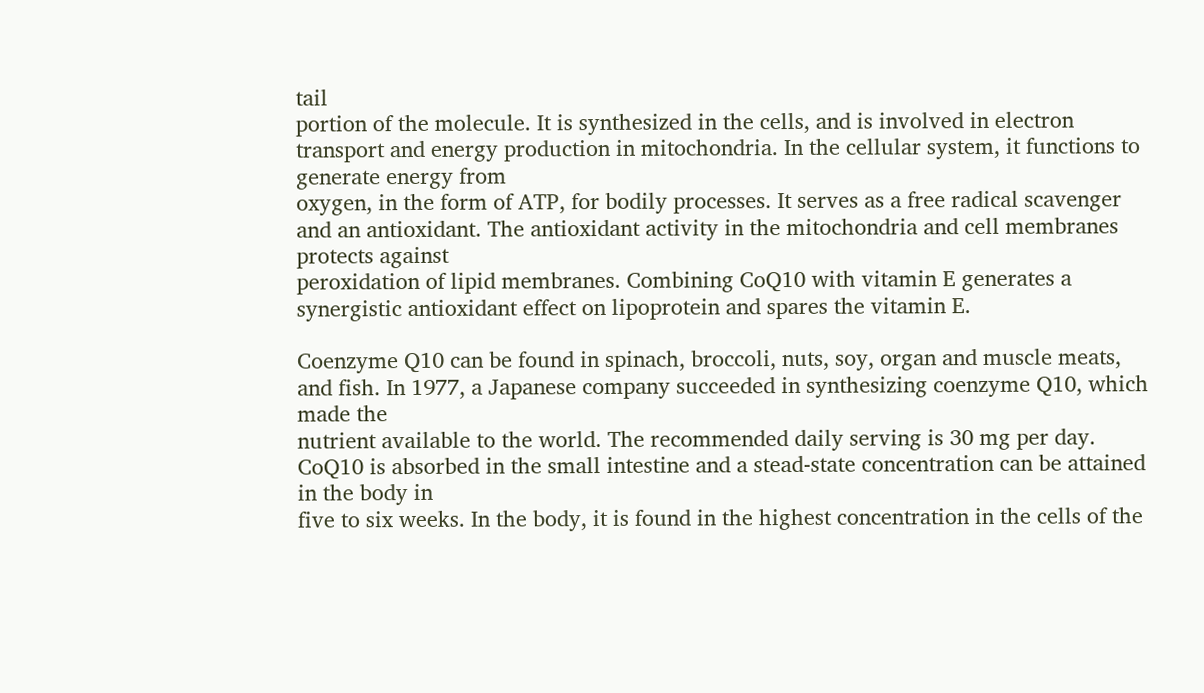tail
portion of the molecule. It is synthesized in the cells, and is involved in electron transport and energy production in mitochondria. In the cellular system, it functions to generate energy from
oxygen, in the form of ATP, for bodily processes. It serves as a free radical scavenger and an antioxidant. The antioxidant activity in the mitochondria and cell membranes protects against
peroxidation of lipid membranes. Combining CoQ10 with vitamin E generates a synergistic antioxidant effect on lipoprotein and spares the vitamin E.

Coenzyme Q10 can be found in spinach, broccoli, nuts, soy, organ and muscle meats, and fish. In 1977, a Japanese company succeeded in synthesizing coenzyme Q10, which made the
nutrient available to the world. The recommended daily serving is 30 mg per day. CoQ10 is absorbed in the small intestine and a stead-state concentration can be attained in the body in
five to six weeks. In the body, it is found in the highest concentration in the cells of the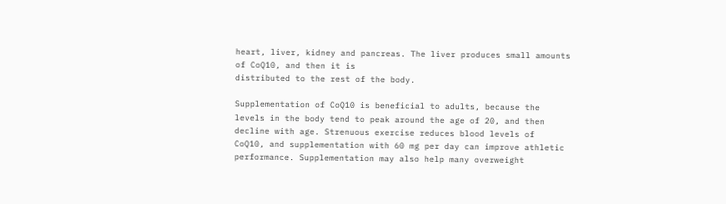heart, liver, kidney and pancreas. The liver produces small amounts of CoQ10, and then it is
distributed to the rest of the body.

Supplementation of CoQ10 is beneficial to adults, because the levels in the body tend to peak around the age of 20, and then decline with age. Strenuous exercise reduces blood levels of
CoQ10, and supplementation with 60 mg per day can improve athletic performance. Supplementation may also help many overweight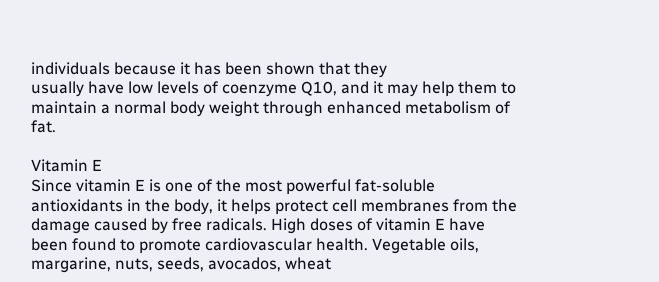individuals because it has been shown that they
usually have low levels of coenzyme Q10, and it may help them to maintain a normal body weight through enhanced metabolism of fat.

Vitamin E
Since vitamin E is one of the most powerful fat-soluble antioxidants in the body, it helps protect cell membranes from the damage caused by free radicals. High doses of vitamin E have
been found to promote cardiovascular health. Vegetable oils, margarine, nuts, seeds, avocados, wheat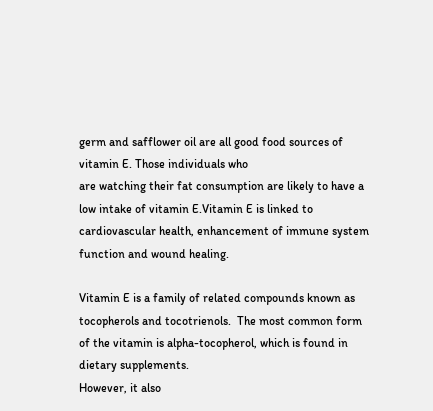germ and safflower oil are all good food sources of vitamin E. Those individuals who
are watching their fat consumption are likely to have a low intake of vitamin E.Vitamin E is linked to cardiovascular health, enhancement of immune system function and wound healing.

Vitamin E is a family of related compounds known as tocopherols and tocotrienols.  The most common form of the vitamin is alpha-tocopherol, which is found in dietary supplements.
However, it also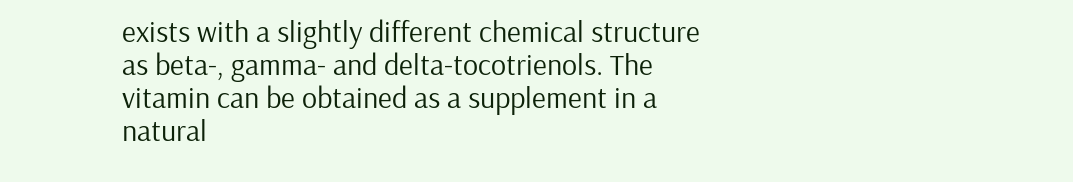exists with a slightly different chemical structure as beta-, gamma- and delta-tocotrienols. The vitamin can be obtained as a supplement in a natural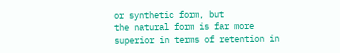or synthetic form, but
the natural form is far more superior in terms of retention in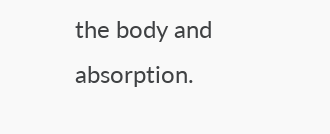the body and absorption.